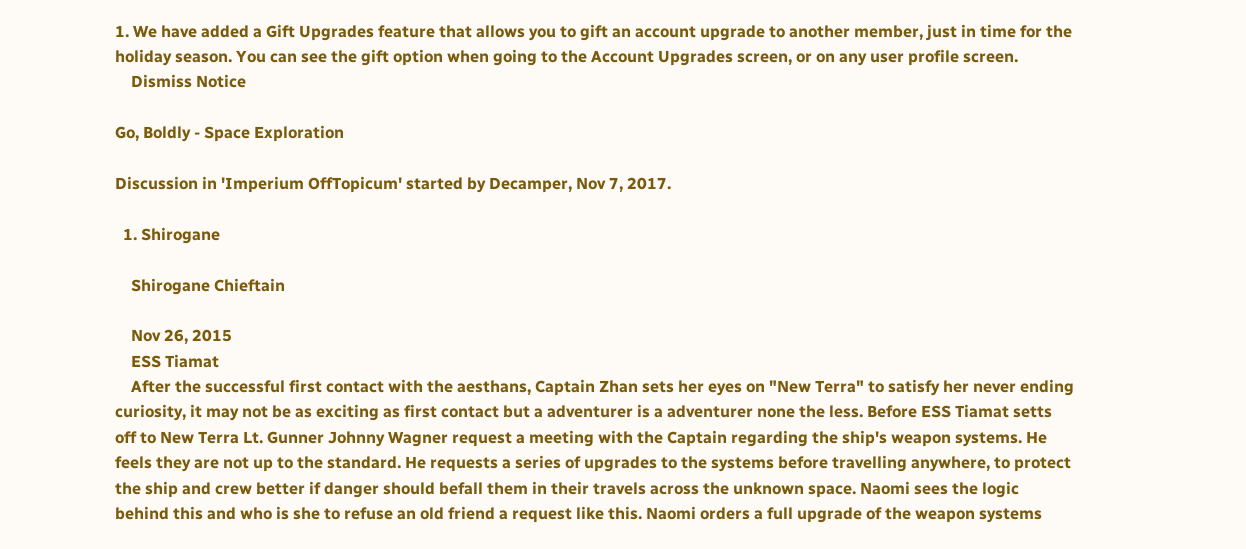1. We have added a Gift Upgrades feature that allows you to gift an account upgrade to another member, just in time for the holiday season. You can see the gift option when going to the Account Upgrades screen, or on any user profile screen.
    Dismiss Notice

Go, Boldly - Space Exploration

Discussion in 'Imperium OffTopicum' started by Decamper, Nov 7, 2017.

  1. Shirogane

    Shirogane Chieftain

    Nov 26, 2015
    ESS Tiamat
    After the successful first contact with the aesthans, Captain Zhan sets her eyes on "New Terra" to satisfy her never ending curiosity, it may not be as exciting as first contact but a adventurer is a adventurer none the less. Before ESS Tiamat setts off to New Terra Lt. Gunner Johnny Wagner request a meeting with the Captain regarding the ship's weapon systems. He feels they are not up to the standard. He requests a series of upgrades to the systems before travelling anywhere, to protect the ship and crew better if danger should befall them in their travels across the unknown space. Naomi sees the logic behind this and who is she to refuse an old friend a request like this. Naomi orders a full upgrade of the weapon systems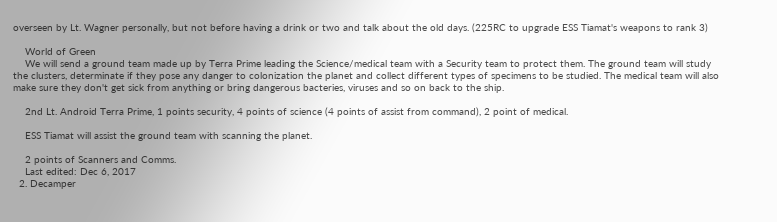overseen by Lt. Wagner personally, but not before having a drink or two and talk about the old days. (225RC to upgrade ESS Tiamat's weapons to rank 3)

    World of Green
    We will send a ground team made up by Terra Prime leading the Science/medical team with a Security team to protect them. The ground team will study the clusters, determinate if they pose any danger to colonization the planet and collect different types of specimens to be studied. The medical team will also make sure they don't get sick from anything or bring dangerous bacteries, viruses and so on back to the ship.

    2nd Lt. Android Terra Prime, 1 points security, 4 points of science (4 points of assist from command), 2 point of medical.

    ESS Tiamat will assist the ground team with scanning the planet.

    2 points of Scanners and Comms.
    Last edited: Dec 6, 2017
  2. Decamper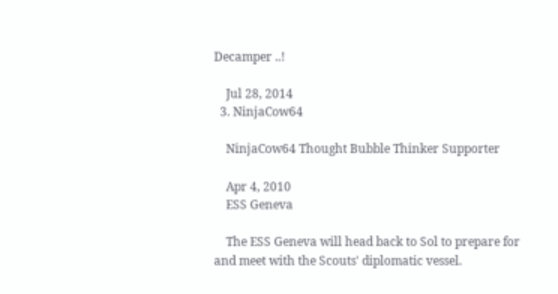Decamper ..!

    Jul 28, 2014
  3. NinjaCow64

    NinjaCow64 Thought Bubble Thinker Supporter

    Apr 4, 2010
    ESS Geneva

    The ESS Geneva will head back to Sol to prepare for and meet with the Scouts' diplomatic vessel.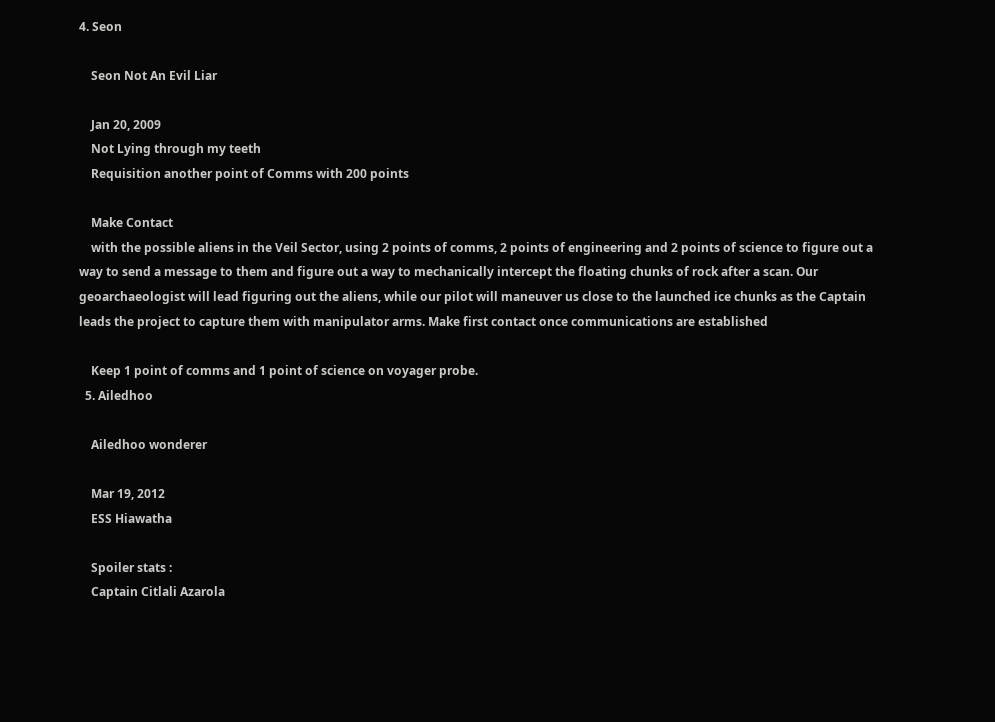4. Seon

    Seon Not An Evil Liar

    Jan 20, 2009
    Not Lying through my teeth
    Requisition another point of Comms with 200 points

    Make Contact
    with the possible aliens in the Veil Sector, using 2 points of comms, 2 points of engineering and 2 points of science to figure out a way to send a message to them and figure out a way to mechanically intercept the floating chunks of rock after a scan. Our geoarchaeologist will lead figuring out the aliens, while our pilot will maneuver us close to the launched ice chunks as the Captain leads the project to capture them with manipulator arms. Make first contact once communications are established

    Keep 1 point of comms and 1 point of science on voyager probe.
  5. Ailedhoo

    Ailedhoo wonderer

    Mar 19, 2012
    ESS Hiawatha

    Spoiler stats :
    Captain Citlali Azarola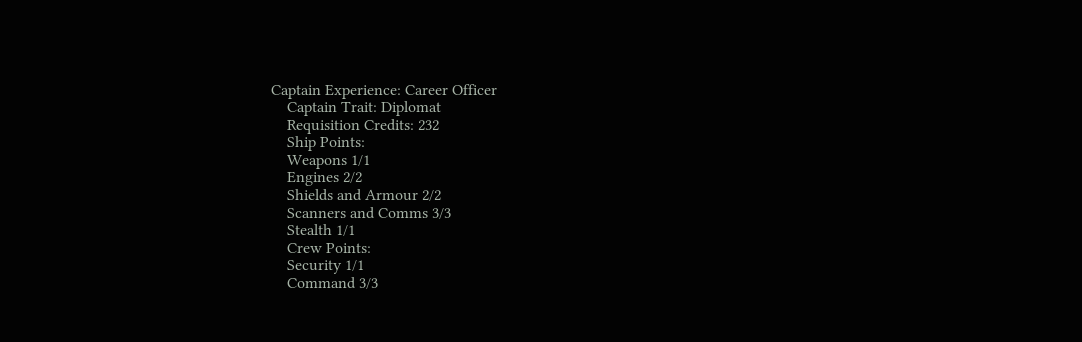Captain Experience: Career Officer
    Captain Trait: Diplomat
    Requisition Credits: 232
    Ship Points:
    Weapons 1/1
    Engines 2/2
    Shields and Armour 2/2
    Scanners and Comms 3/3
    Stealth 1/1
    Crew Points:
    Security 1/1
    Command 3/3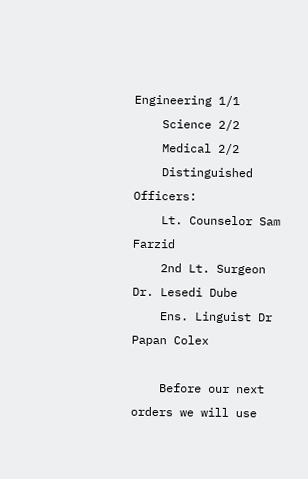Engineering 1/1
    Science 2/2
    Medical 2/2
    Distinguished Officers:
    Lt. Counselor Sam Farzid
    2nd Lt. Surgeon Dr. Lesedi Dube
    Ens. Linguist Dr Papan Colex

    Before our next orders we will use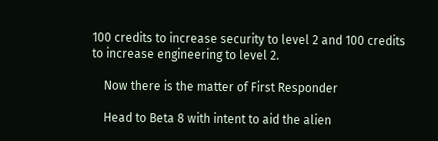100 credits to increase security to level 2 and 100 credits to increase engineering to level 2.

    Now there is the matter of First Responder

    Head to Beta 8 with intent to aid the alien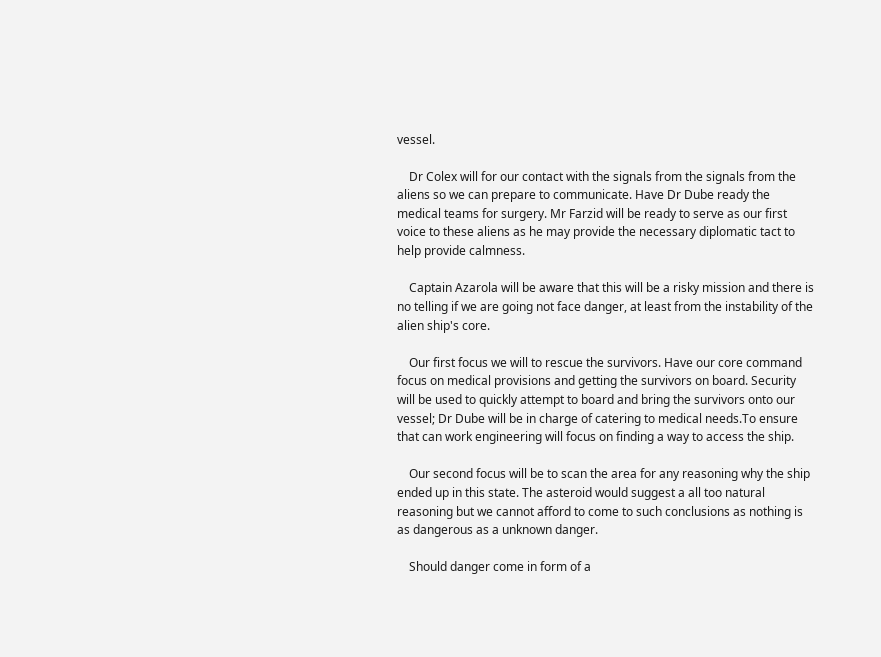vessel.

    Dr Colex will for our contact with the signals from the signals from the aliens so we can prepare to communicate. Have Dr Dube ready the medical teams for surgery. Mr Farzid will be ready to serve as our first voice to these aliens as he may provide the necessary diplomatic tact to help provide calmness.

    Captain Azarola will be aware that this will be a risky mission and there is no telling if we are going not face danger, at least from the instability of the alien ship's core.

    Our first focus we will to rescue the survivors. Have our core command focus on medical provisions and getting the survivors on board. Security will be used to quickly attempt to board and bring the survivors onto our vessel; Dr Dube will be in charge of catering to medical needs.To ensure that can work engineering will focus on finding a way to access the ship.

    Our second focus will be to scan the area for any reasoning why the ship ended up in this state. The asteroid would suggest a all too natural reasoning but we cannot afford to come to such conclusions as nothing is as dangerous as a unknown danger.

    Should danger come in form of a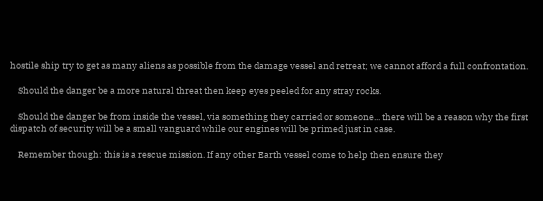hostile ship try to get as many aliens as possible from the damage vessel and retreat; we cannot afford a full confrontation.

    Should the danger be a more natural threat then keep eyes peeled for any stray rocks.

    Should the danger be from inside the vessel, via something they carried or someone... there will be a reason why the first dispatch of security will be a small vanguard while our engines will be primed just in case.

    Remember though: this is a rescue mission. If any other Earth vessel come to help then ensure they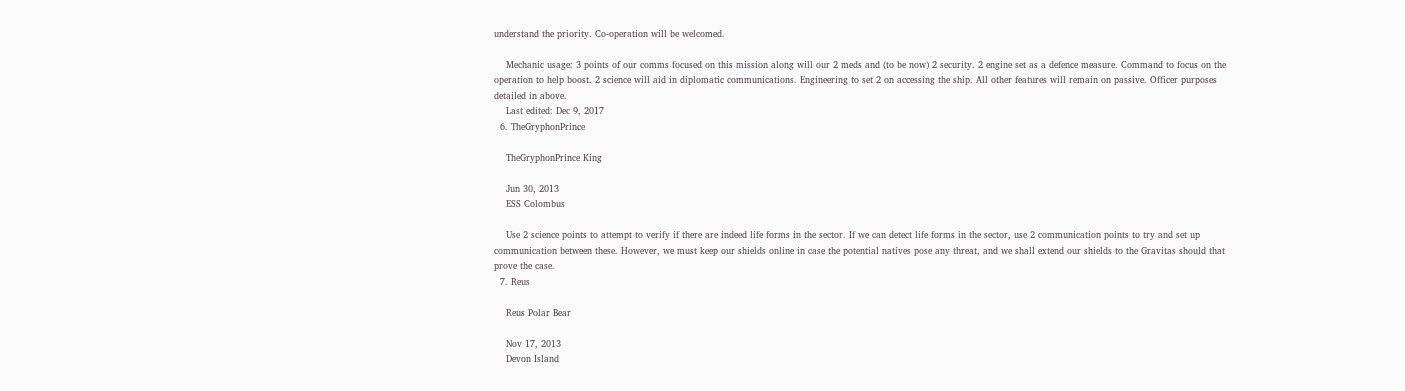understand the priority. Co-operation will be welcomed.

    Mechanic usage: 3 points of our comms focused on this mission along will our 2 meds and (to be now) 2 security. 2 engine set as a defence measure. Command to focus on the operation to help boost. 2 science will aid in diplomatic communications. Engineering to set 2 on accessing the ship. All other features will remain on passive. Officer purposes detailed in above.
    Last edited: Dec 9, 2017
  6. TheGryphonPrince

    TheGryphonPrince King

    Jun 30, 2013
    ESS Colombus

    Use 2 science points to attempt to verify if there are indeed life forms in the sector. If we can detect life forms in the sector, use 2 communication points to try and set up communication between these. However, we must keep our shields online in case the potential natives pose any threat, and we shall extend our shields to the Gravitas should that prove the case.
  7. Reus

    Reus Polar Bear

    Nov 17, 2013
    Devon Island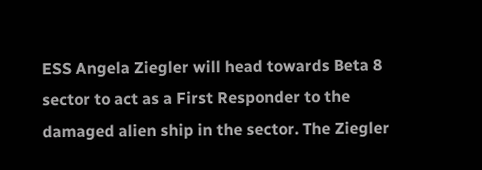ESS Angela Ziegler will head towards Beta 8 sector to act as a First Responder to the damaged alien ship in the sector. The Ziegler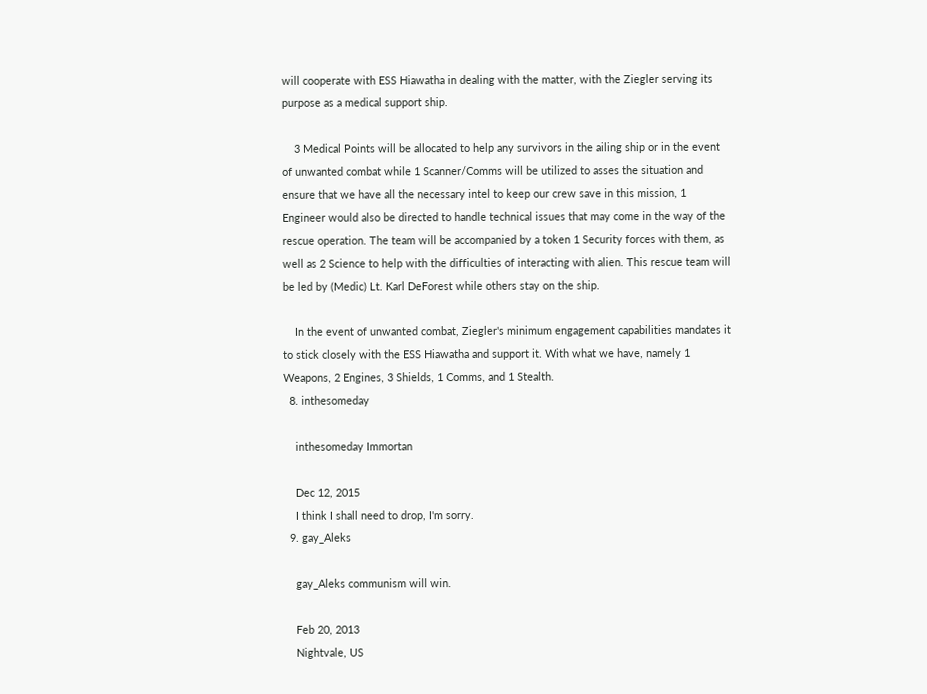will cooperate with ESS Hiawatha in dealing with the matter, with the Ziegler serving its purpose as a medical support ship.

    3 Medical Points will be allocated to help any survivors in the ailing ship or in the event of unwanted combat while 1 Scanner/Comms will be utilized to asses the situation and ensure that we have all the necessary intel to keep our crew save in this mission, 1 Engineer would also be directed to handle technical issues that may come in the way of the rescue operation. The team will be accompanied by a token 1 Security forces with them, as well as 2 Science to help with the difficulties of interacting with alien. This rescue team will be led by (Medic) Lt. Karl DeForest while others stay on the ship.

    In the event of unwanted combat, Ziegler's minimum engagement capabilities mandates it to stick closely with the ESS Hiawatha and support it. With what we have, namely 1 Weapons, 2 Engines, 3 Shields, 1 Comms, and 1 Stealth.
  8. inthesomeday

    inthesomeday Immortan

    Dec 12, 2015
    I think I shall need to drop, I'm sorry.
  9. gay_Aleks

    gay_Aleks communism will win.

    Feb 20, 2013
    Nightvale, US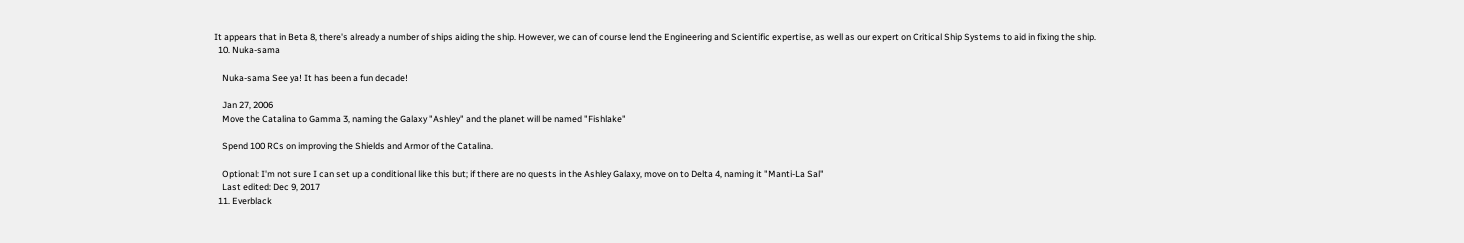It appears that in Beta 8, there's already a number of ships aiding the ship. However, we can of course lend the Engineering and Scientific expertise, as well as our expert on Critical Ship Systems to aid in fixing the ship.
  10. Nuka-sama

    Nuka-sama See ya! It has been a fun decade!

    Jan 27, 2006
    Move the Catalina to Gamma 3, naming the Galaxy "Ashley" and the planet will be named "Fishlake"

    Spend 100 RCs on improving the Shields and Armor of the Catalina.

    Optional: I'm not sure I can set up a conditional like this but; if there are no quests in the Ashley Galaxy, move on to Delta 4, naming it "Manti-La Sal"
    Last edited: Dec 9, 2017
  11. Everblack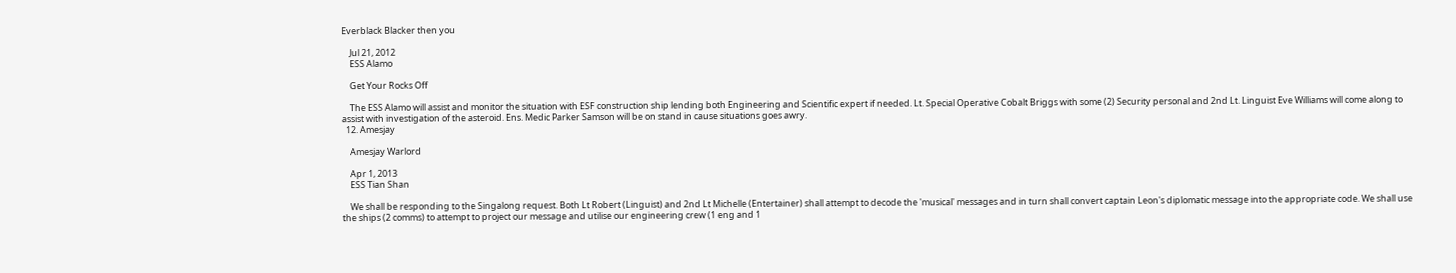Everblack Blacker then you

    Jul 21, 2012
    ESS Alamo

    Get Your Rocks Off

    The ESS Alamo will assist and monitor the situation with ESF construction ship lending both Engineering and Scientific expert if needed. Lt. Special Operative Cobalt Briggs with some (2) Security personal and 2nd Lt. Linguist Eve Williams will come along to assist with investigation of the asteroid. Ens. Medic Parker Samson will be on stand in cause situations goes awry.
  12. Amesjay

    Amesjay Warlord

    Apr 1, 2013
    ESS Tian Shan

    We shall be responding to the Singalong request. Both Lt Robert (Linguist) and 2nd Lt Michelle (Entertainer) shall attempt to decode the 'musical' messages and in turn shall convert captain Leon's diplomatic message into the appropriate code. We shall use the ships (2 comms) to attempt to project our message and utilise our engineering crew (1 eng and 1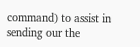command) to assist in sending our the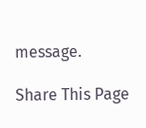message.

Share This Page